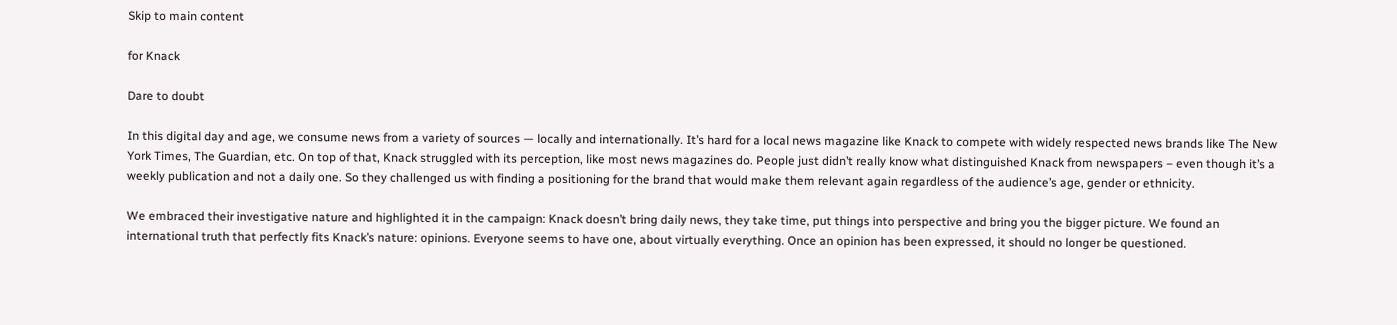Skip to main content

for Knack

Dare to doubt

In this digital day and age, we consume news from a variety of sources — locally and internationally. It’s hard for a local news magazine like Knack to compete with widely respected news brands like The New York Times, The Guardian, etc. On top of that, Knack struggled with its perception, like most news magazines do. People just didn’t really know what distinguished Knack from newspapers – even though it’s a weekly publication and not a daily one. So they challenged us with finding a positioning for the brand that would make them relevant again regardless of the audience’s age, gender or ethnicity.

We embraced their investigative nature and highlighted it in the campaign: Knack doesn’t bring daily news, they take time, put things into perspective and bring you the bigger picture. We found an international truth that perfectly fits Knack’s nature: opinions. Everyone seems to have one, about virtually everything. Once an opinion has been expressed, it should no longer be questioned.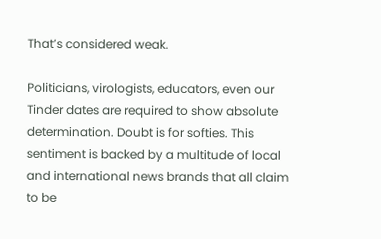That’s considered weak.

Politicians, virologists, educators, even our Tinder dates are required to show absolute determination. Doubt is for softies. This sentiment is backed by a multitude of local and international news brands that all claim to be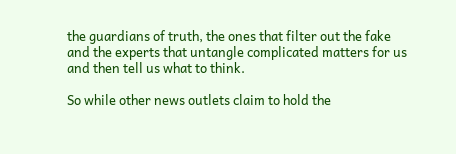the guardians of truth, the ones that filter out the fake and the experts that untangle complicated matters for us and then tell us what to think.

So while other news outlets claim to hold the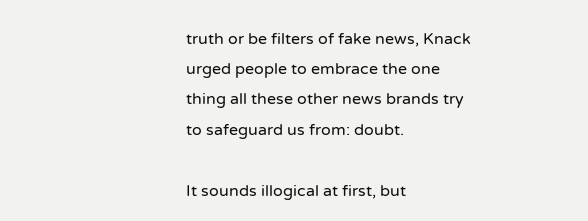truth or be filters of fake news, Knack urged people to embrace the one thing all these other news brands try to safeguard us from: doubt.

It sounds illogical at first, but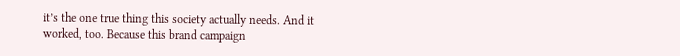it’s the one true thing this society actually needs. And it worked, too. Because this brand campaign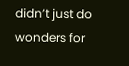didn’t just do wonders for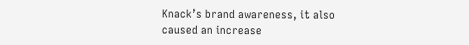Knack’s brand awareness, it also caused an increase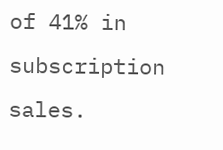of 41% in subscription sales.